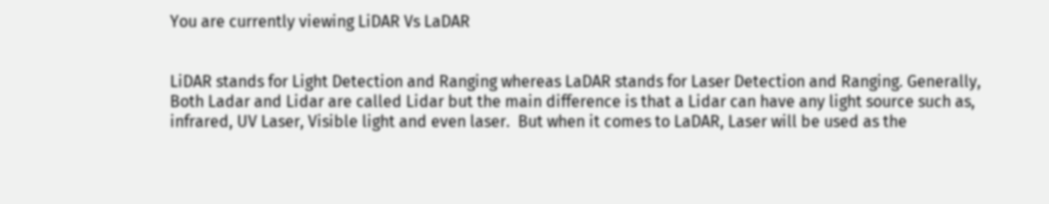You are currently viewing LiDAR Vs LaDAR


LiDAR stands for Light Detection and Ranging whereas LaDAR stands for Laser Detection and Ranging. Generally, Both Ladar and Lidar are called Lidar but the main difference is that a Lidar can have any light source such as, infrared, UV Laser, Visible light and even laser.  But when it comes to LaDAR, Laser will be used as the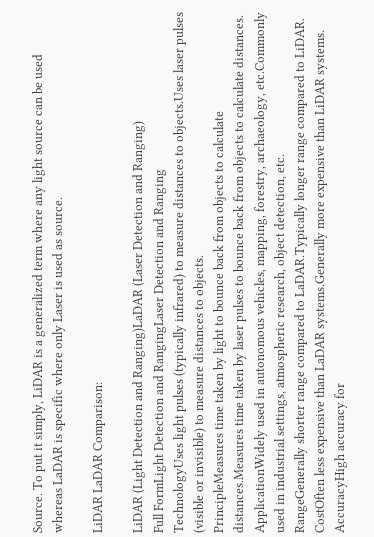Source. To put it simply, LiDAR is a generalized term where any light source can be used whereas LaDAR is specific where only Laser is used as source.

LiDAR LaDAR Comparison:

LiDAR (Light Detection and Ranging)LaDAR (Laser Detection and Ranging)
Full FormLight Detection and RangingLaser Detection and Ranging
TechnologyUses light pulses (typically infrared) to measure distances to objects.Uses laser pulses (visible or invisible) to measure distances to objects.
PrincipleMeasures time taken by light to bounce back from objects to calculate distances.Measures time taken by laser pulses to bounce back from objects to calculate distances.
ApplicationWidely used in autonomous vehicles, mapping, forestry, archaeology, etc.Commonly used in industrial settings, atmospheric research, object detection, etc.
RangeGenerally shorter range compared to LaDAR.Typically longer range compared to LiDAR.
CostOften less expensive than LaDAR systems.Generally more expensive than LiDAR systems.
AccuracyHigh accuracy for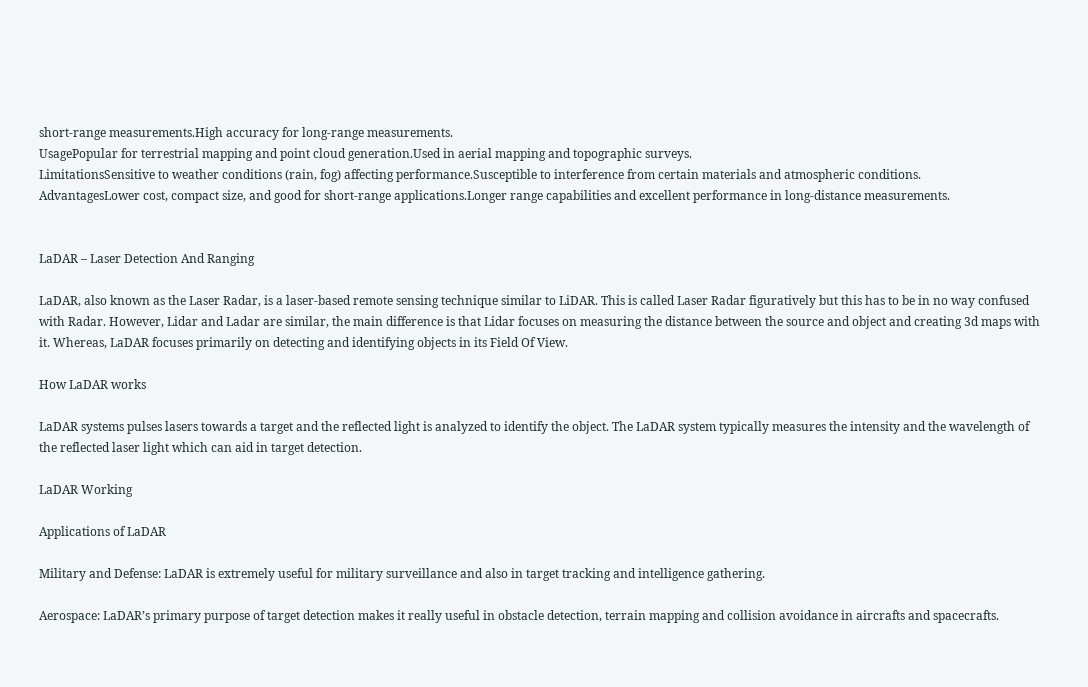short-range measurements.High accuracy for long-range measurements.
UsagePopular for terrestrial mapping and point cloud generation.Used in aerial mapping and topographic surveys.
LimitationsSensitive to weather conditions (rain, fog) affecting performance.Susceptible to interference from certain materials and atmospheric conditions.
AdvantagesLower cost, compact size, and good for short-range applications.Longer range capabilities and excellent performance in long-distance measurements.


LaDAR – Laser Detection And Ranging

LaDAR, also known as the Laser Radar, is a laser-based remote sensing technique similar to LiDAR. This is called Laser Radar figuratively but this has to be in no way confused with Radar. However, Lidar and Ladar are similar, the main difference is that Lidar focuses on measuring the distance between the source and object and creating 3d maps with it. Whereas, LaDAR focuses primarily on detecting and identifying objects in its Field Of View.

How LaDAR works

LaDAR systems pulses lasers towards a target and the reflected light is analyzed to identify the object. The LaDAR system typically measures the intensity and the wavelength of the reflected laser light which can aid in target detection.

LaDAR Working

Applications of LaDAR

Military and Defense: LaDAR is extremely useful for military surveillance and also in target tracking and intelligence gathering.

Aerospace: LaDAR’s primary purpose of target detection makes it really useful in obstacle detection, terrain mapping and collision avoidance in aircrafts and spacecrafts.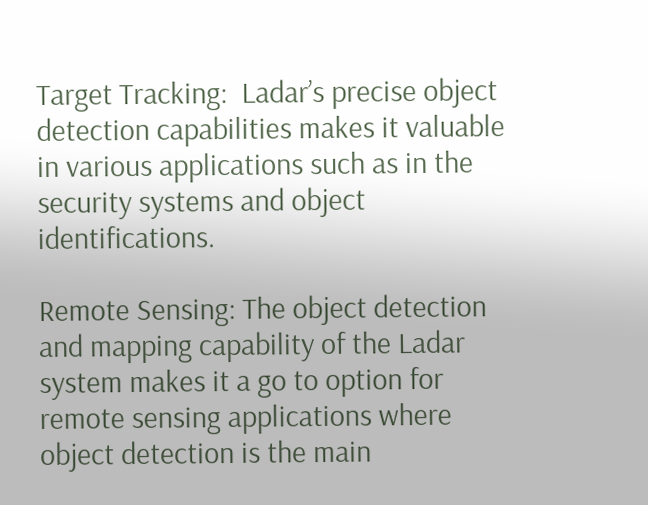Target Tracking:  Ladar’s precise object detection capabilities makes it valuable in various applications such as in the security systems and object identifications.

Remote Sensing: The object detection and mapping capability of the Ladar system makes it a go to option for remote sensing applications where object detection is the main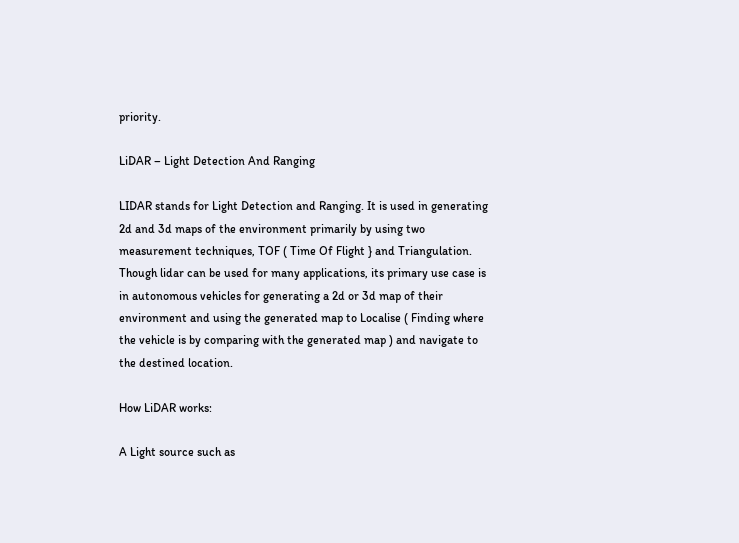priority.

LiDAR – Light Detection And Ranging

LIDAR stands for Light Detection and Ranging. It is used in generating 2d and 3d maps of the environment primarily by using two measurement techniques, TOF ( Time Of Flight } and Triangulation. Though lidar can be used for many applications, its primary use case is in autonomous vehicles for generating a 2d or 3d map of their environment and using the generated map to Localise ( Finding where the vehicle is by comparing with the generated map ) and navigate to the destined location.

How LiDAR works:

A Light source such as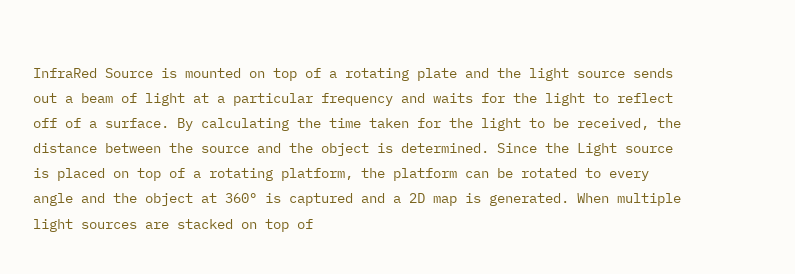InfraRed Source is mounted on top of a rotating plate and the light source sends out a beam of light at a particular frequency and waits for the light to reflect off of a surface. By calculating the time taken for the light to be received, the distance between the source and the object is determined. Since the Light source is placed on top of a rotating platform, the platform can be rotated to every angle and the object at 360° is captured and a 2D map is generated. When multiple light sources are stacked on top of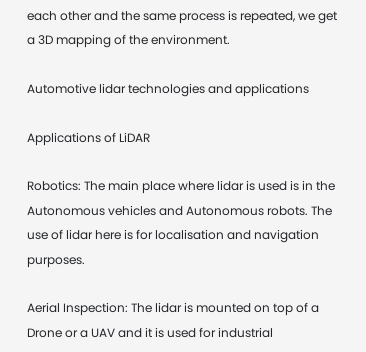each other and the same process is repeated, we get a 3D mapping of the environment.

Automotive lidar technologies and applications

Applications of LiDAR

Robotics: The main place where lidar is used is in the Autonomous vehicles and Autonomous robots. The use of lidar here is for localisation and navigation purposes.

Aerial Inspection: The lidar is mounted on top of a Drone or a UAV and it is used for industrial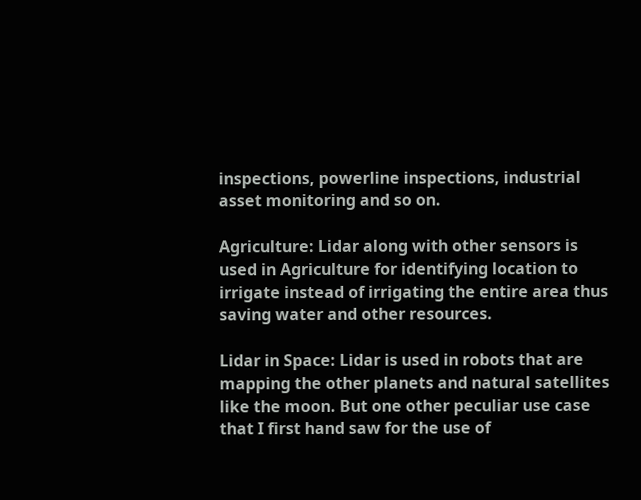inspections, powerline inspections, industrial asset monitoring and so on.

Agriculture: Lidar along with other sensors is used in Agriculture for identifying location to irrigate instead of irrigating the entire area thus saving water and other resources.

Lidar in Space: Lidar is used in robots that are mapping the other planets and natural satellites like the moon. But one other peculiar use case that I first hand saw for the use of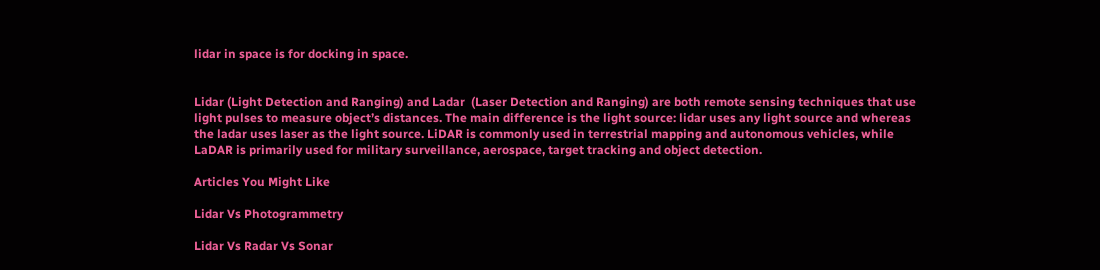lidar in space is for docking in space.


Lidar (Light Detection and Ranging) and Ladar  (Laser Detection and Ranging) are both remote sensing techniques that use light pulses to measure object’s distances. The main difference is the light source: lidar uses any light source and whereas the ladar uses laser as the light source. LiDAR is commonly used in terrestrial mapping and autonomous vehicles, while LaDAR is primarily used for military surveillance, aerospace, target tracking and object detection.

Articles You Might Like

Lidar Vs Photogrammetry

Lidar Vs Radar Vs Sonar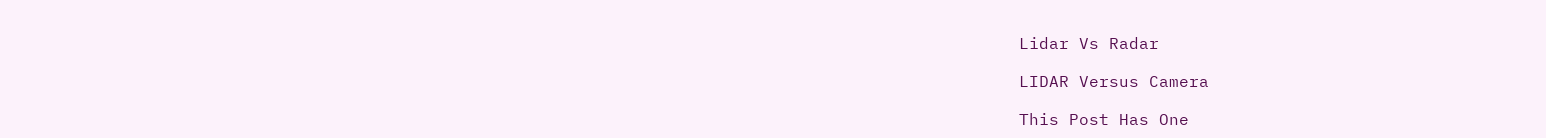Lidar Vs Radar

LIDAR Versus Camera

This Post Has One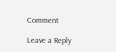Comment

Leave a Reply